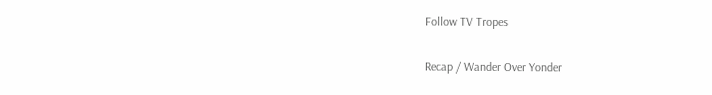Follow TV Tropes


Recap / Wander Over Yonder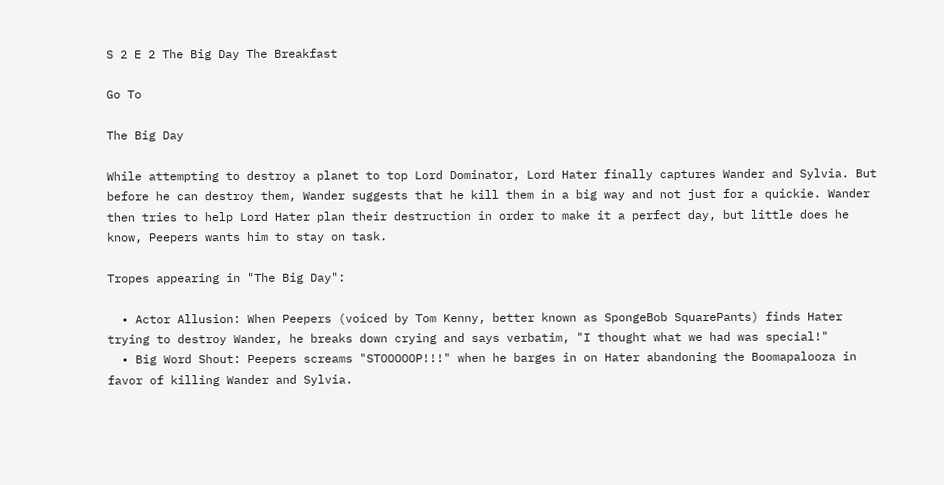S 2 E 2 The Big Day The Breakfast

Go To

The Big Day

While attempting to destroy a planet to top Lord Dominator, Lord Hater finally captures Wander and Sylvia. But before he can destroy them, Wander suggests that he kill them in a big way and not just for a quickie. Wander then tries to help Lord Hater plan their destruction in order to make it a perfect day, but little does he know, Peepers wants him to stay on task.

Tropes appearing in "The Big Day":

  • Actor Allusion: When Peepers (voiced by Tom Kenny, better known as SpongeBob SquarePants) finds Hater trying to destroy Wander, he breaks down crying and says verbatim, "I thought what we had was special!"
  • Big Word Shout: Peepers screams "STOOOOOP!!!" when he barges in on Hater abandoning the Boomapalooza in favor of killing Wander and Sylvia.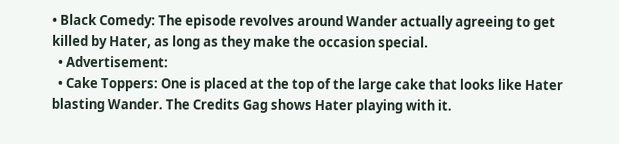• Black Comedy: The episode revolves around Wander actually agreeing to get killed by Hater, as long as they make the occasion special.
  • Advertisement:
  • Cake Toppers: One is placed at the top of the large cake that looks like Hater blasting Wander. The Credits Gag shows Hater playing with it.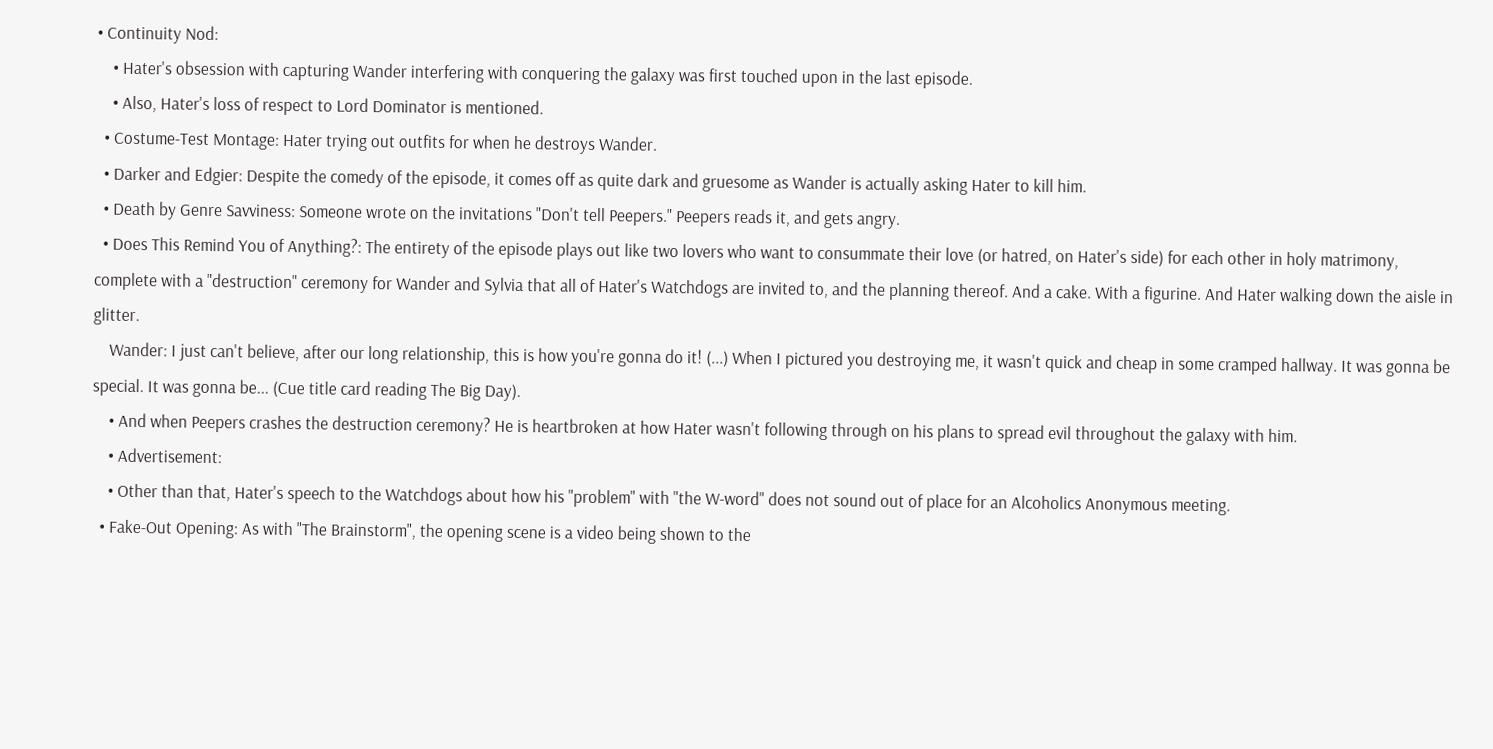• Continuity Nod:
    • Hater's obsession with capturing Wander interfering with conquering the galaxy was first touched upon in the last episode.
    • Also, Hater's loss of respect to Lord Dominator is mentioned.
  • Costume-Test Montage: Hater trying out outfits for when he destroys Wander.
  • Darker and Edgier: Despite the comedy of the episode, it comes off as quite dark and gruesome as Wander is actually asking Hater to kill him.
  • Death by Genre Savviness: Someone wrote on the invitations "Don't tell Peepers." Peepers reads it, and gets angry.
  • Does This Remind You of Anything?: The entirety of the episode plays out like two lovers who want to consummate their love (or hatred, on Hater's side) for each other in holy matrimony, complete with a "destruction" ceremony for Wander and Sylvia that all of Hater's Watchdogs are invited to, and the planning thereof. And a cake. With a figurine. And Hater walking down the aisle in glitter.
    Wander: I just can't believe, after our long relationship, this is how you're gonna do it! (...) When I pictured you destroying me, it wasn't quick and cheap in some cramped hallway. It was gonna be special. It was gonna be... (Cue title card reading The Big Day).
    • And when Peepers crashes the destruction ceremony? He is heartbroken at how Hater wasn't following through on his plans to spread evil throughout the galaxy with him.
    • Advertisement:
    • Other than that, Hater's speech to the Watchdogs about how his "problem" with "the W-word" does not sound out of place for an Alcoholics Anonymous meeting.
  • Fake-Out Opening: As with "The Brainstorm", the opening scene is a video being shown to the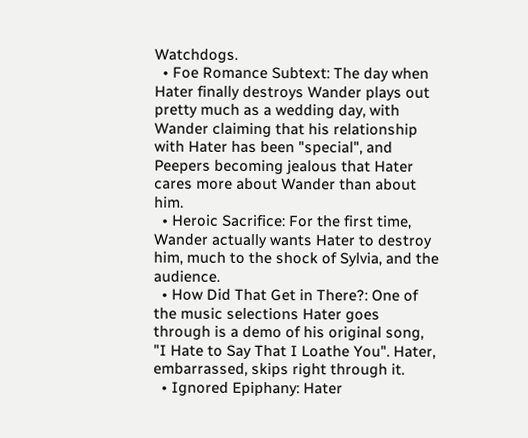Watchdogs.
  • Foe Romance Subtext: The day when Hater finally destroys Wander plays out pretty much as a wedding day, with Wander claiming that his relationship with Hater has been "special", and Peepers becoming jealous that Hater cares more about Wander than about him.
  • Heroic Sacrifice: For the first time, Wander actually wants Hater to destroy him, much to the shock of Sylvia, and the audience.
  • How Did That Get in There?: One of the music selections Hater goes through is a demo of his original song, "I Hate to Say That I Loathe You". Hater, embarrassed, skips right through it.
  • Ignored Epiphany: Hater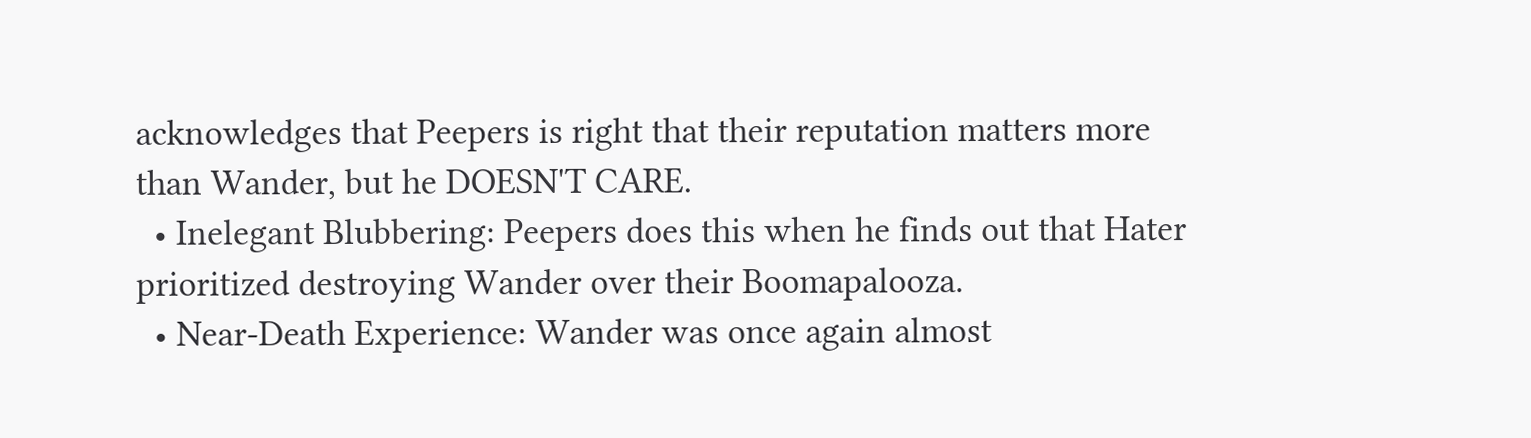acknowledges that Peepers is right that their reputation matters more than Wander, but he DOESN'T CARE.
  • Inelegant Blubbering: Peepers does this when he finds out that Hater prioritized destroying Wander over their Boomapalooza.
  • Near-Death Experience: Wander was once again almost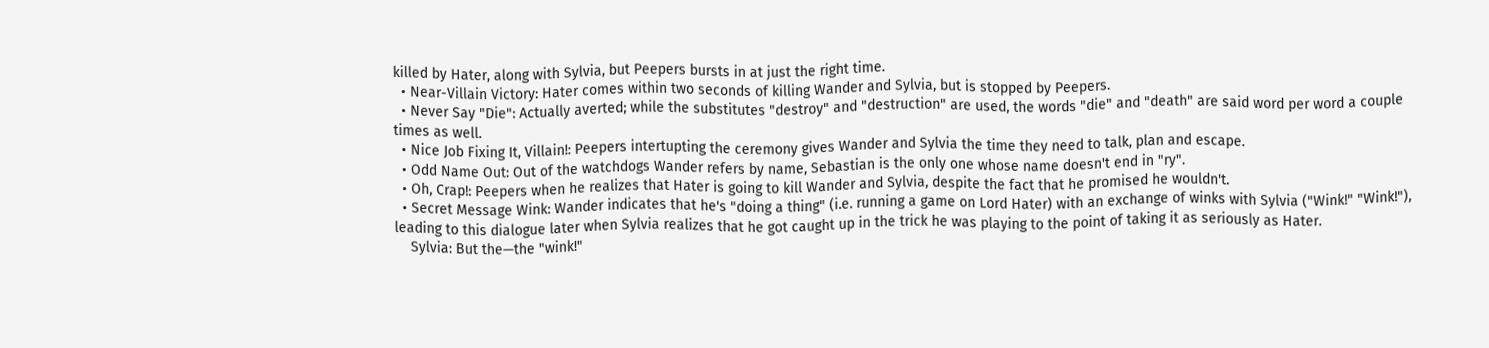killed by Hater, along with Sylvia, but Peepers bursts in at just the right time.
  • Near-Villain Victory: Hater comes within two seconds of killing Wander and Sylvia, but is stopped by Peepers.
  • Never Say "Die": Actually averted; while the substitutes "destroy" and "destruction" are used, the words "die" and "death" are said word per word a couple times as well.
  • Nice Job Fixing It, Villain!: Peepers intertupting the ceremony gives Wander and Sylvia the time they need to talk, plan and escape.
  • Odd Name Out: Out of the watchdogs Wander refers by name, Sebastian is the only one whose name doesn't end in "ry".
  • Oh, Crap!: Peepers when he realizes that Hater is going to kill Wander and Sylvia, despite the fact that he promised he wouldn't.
  • Secret Message Wink: Wander indicates that he's "doing a thing" (i.e. running a game on Lord Hater) with an exchange of winks with Sylvia ("Wink!" "Wink!"), leading to this dialogue later when Sylvia realizes that he got caught up in the trick he was playing to the point of taking it as seriously as Hater.
    Sylvia: But the—the "wink!"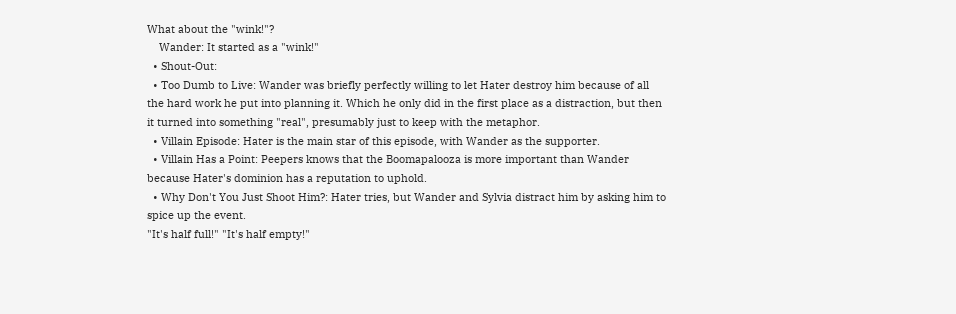What about the "wink!"?
    Wander: It started as a "wink!"
  • Shout-Out:
  • Too Dumb to Live: Wander was briefly perfectly willing to let Hater destroy him because of all the hard work he put into planning it. Which he only did in the first place as a distraction, but then it turned into something "real", presumably just to keep with the metaphor.
  • Villain Episode: Hater is the main star of this episode, with Wander as the supporter.
  • Villain Has a Point: Peepers knows that the Boomapalooza is more important than Wander because Hater's dominion has a reputation to uphold.
  • Why Don't You Just Shoot Him?: Hater tries, but Wander and Sylvia distract him by asking him to spice up the event.
"It's half full!" "It's half empty!"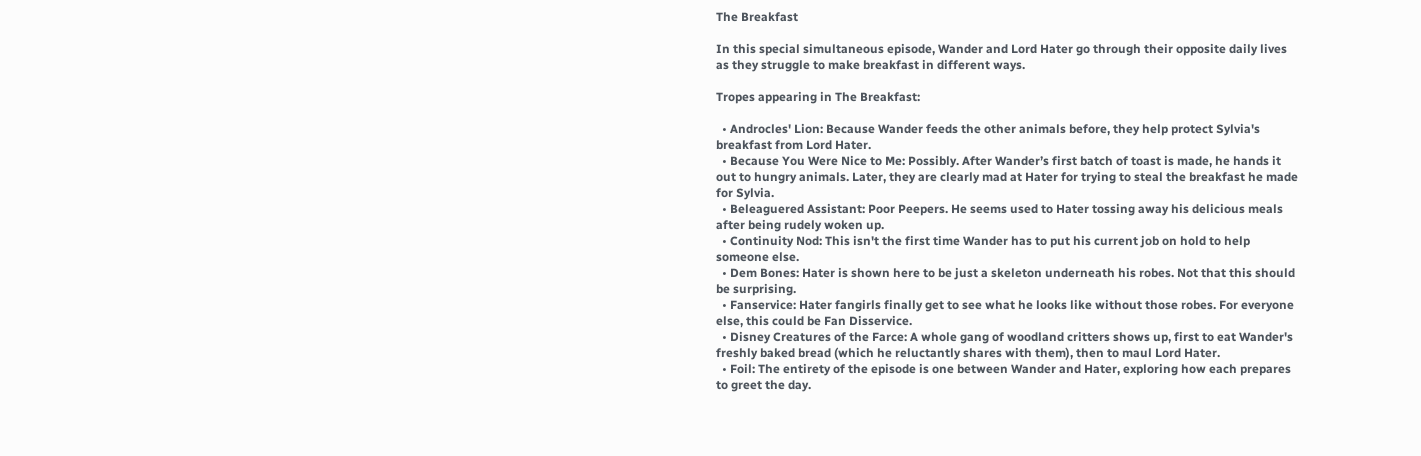The Breakfast

In this special simultaneous episode, Wander and Lord Hater go through their opposite daily lives as they struggle to make breakfast in different ways.

Tropes appearing in The Breakfast:

  • Androcles' Lion: Because Wander feeds the other animals before, they help protect Sylvia's breakfast from Lord Hater.
  • Because You Were Nice to Me: Possibly. After Wander’s first batch of toast is made, he hands it out to hungry animals. Later, they are clearly mad at Hater for trying to steal the breakfast he made for Sylvia.
  • Beleaguered Assistant: Poor Peepers. He seems used to Hater tossing away his delicious meals after being rudely woken up.
  • Continuity Nod: This isn't the first time Wander has to put his current job on hold to help someone else.
  • Dem Bones: Hater is shown here to be just a skeleton underneath his robes. Not that this should be surprising.
  • Fanservice: Hater fangirls finally get to see what he looks like without those robes. For everyone else, this could be Fan Disservice.
  • Disney Creatures of the Farce: A whole gang of woodland critters shows up, first to eat Wander's freshly baked bread (which he reluctantly shares with them), then to maul Lord Hater.
  • Foil: The entirety of the episode is one between Wander and Hater, exploring how each prepares to greet the day.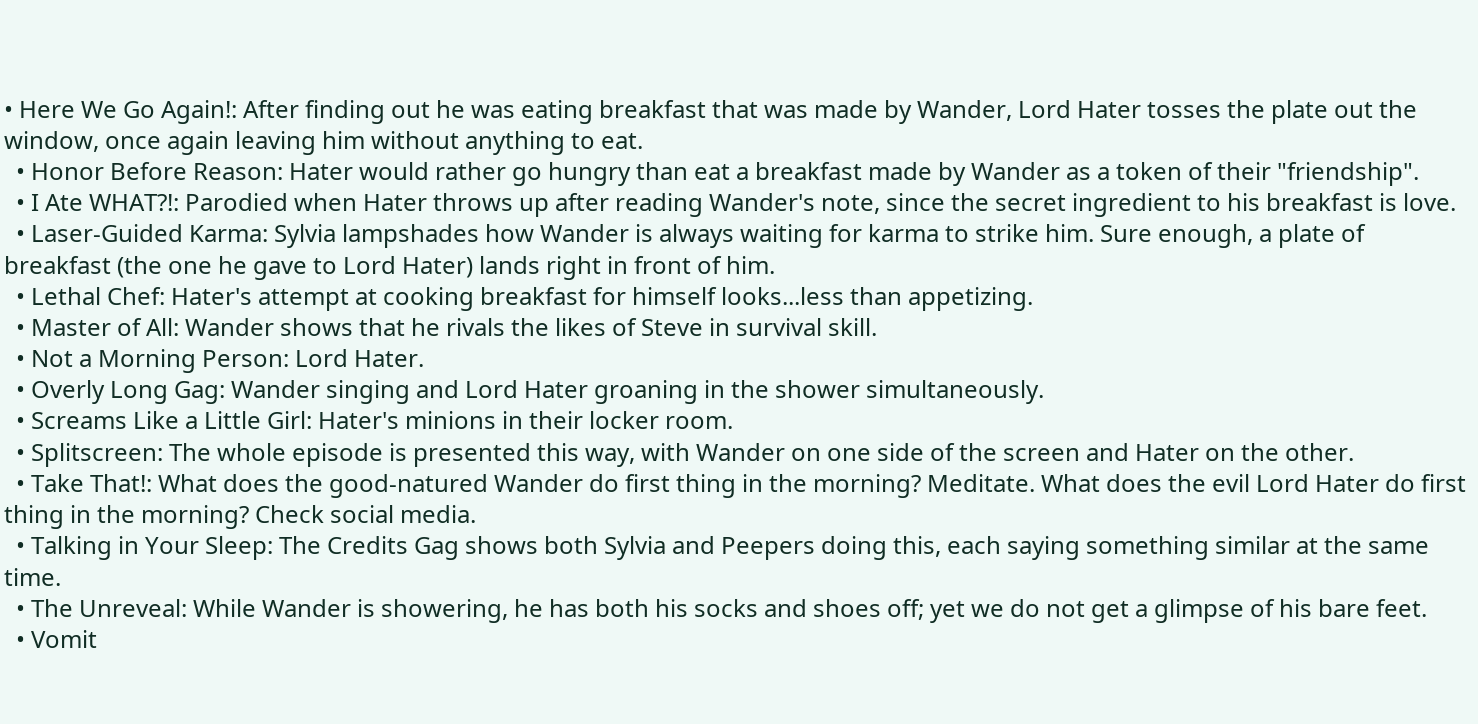• Here We Go Again!: After finding out he was eating breakfast that was made by Wander, Lord Hater tosses the plate out the window, once again leaving him without anything to eat.
  • Honor Before Reason: Hater would rather go hungry than eat a breakfast made by Wander as a token of their "friendship".
  • I Ate WHAT?!: Parodied when Hater throws up after reading Wander's note, since the secret ingredient to his breakfast is love.
  • Laser-Guided Karma: Sylvia lampshades how Wander is always waiting for karma to strike him. Sure enough, a plate of breakfast (the one he gave to Lord Hater) lands right in front of him.
  • Lethal Chef: Hater's attempt at cooking breakfast for himself looks...less than appetizing.
  • Master of All: Wander shows that he rivals the likes of Steve in survival skill.
  • Not a Morning Person: Lord Hater.
  • Overly Long Gag: Wander singing and Lord Hater groaning in the shower simultaneously.
  • Screams Like a Little Girl: Hater's minions in their locker room.
  • Splitscreen: The whole episode is presented this way, with Wander on one side of the screen and Hater on the other.
  • Take That!: What does the good-natured Wander do first thing in the morning? Meditate. What does the evil Lord Hater do first thing in the morning? Check social media.
  • Talking in Your Sleep: The Credits Gag shows both Sylvia and Peepers doing this, each saying something similar at the same time.
  • The Unreveal: While Wander is showering, he has both his socks and shoes off; yet we do not get a glimpse of his bare feet.
  • Vomit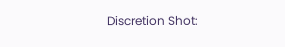Discretion Shot: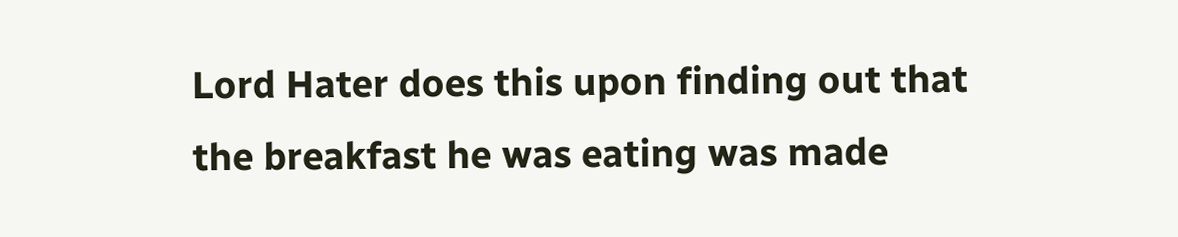Lord Hater does this upon finding out that the breakfast he was eating was made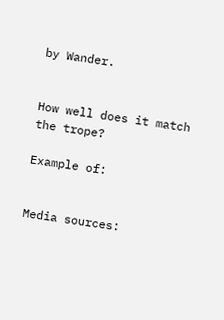by Wander.


How well does it match the trope?

Example of:


Media sources: